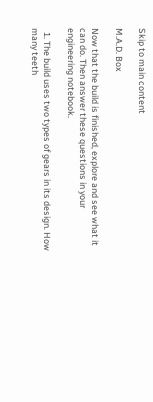Skip to main content

M.A.D. Box

Now that the build is finished, explore and see what it can do. Then answer these questions in your engineering notebook.

  1. The build uses two types of gears in its design. How many teeth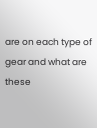are on each type of gear and what are these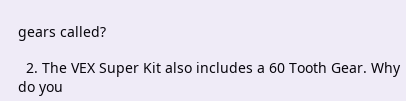gears called?

  2. The VEX Super Kit also includes a 60 Tooth Gear. Why do you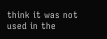think it was not used in the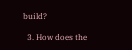build?

  3. How does the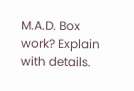M.A.D. Box work? Explain with details.